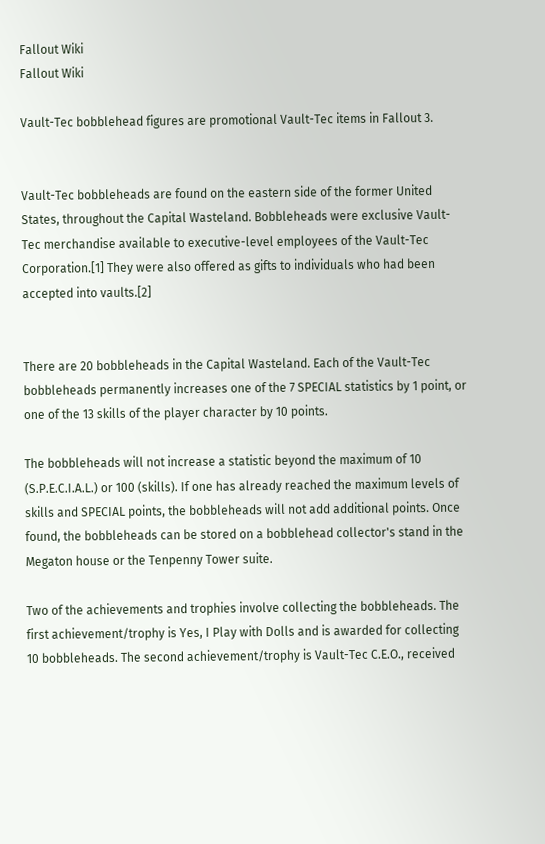Fallout Wiki
Fallout Wiki

Vault-Tec bobblehead figures are promotional Vault-Tec items in Fallout 3.


Vault-Tec bobbleheads are found on the eastern side of the former United States, throughout the Capital Wasteland. Bobbleheads were exclusive Vault-Tec merchandise available to executive-level employees of the Vault-Tec Corporation.[1] They were also offered as gifts to individuals who had been accepted into vaults.[2]


There are 20 bobbleheads in the Capital Wasteland. Each of the Vault-Tec bobbleheads permanently increases one of the 7 SPECIAL statistics by 1 point, or one of the 13 skills of the player character by 10 points.

The bobbleheads will not increase a statistic beyond the maximum of 10 (S.P.E.C.I.A.L.) or 100 (skills). If one has already reached the maximum levels of skills and SPECIAL points, the bobbleheads will not add additional points. Once found, the bobbleheads can be stored on a bobblehead collector's stand in the Megaton house or the Tenpenny Tower suite.

Two of the achievements and trophies involve collecting the bobbleheads. The first achievement/trophy is Yes, I Play with Dolls and is awarded for collecting 10 bobbleheads. The second achievement/trophy is Vault-Tec C.E.O., received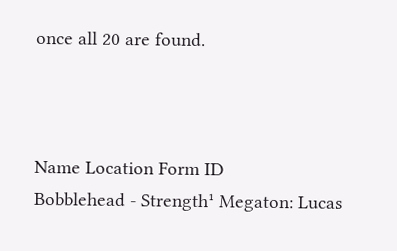once all 20 are found.



Name Location Form ID
Bobblehead - Strength¹ Megaton: Lucas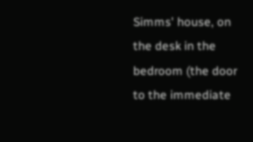Simms' house, on the desk in the bedroom (the door to the immediate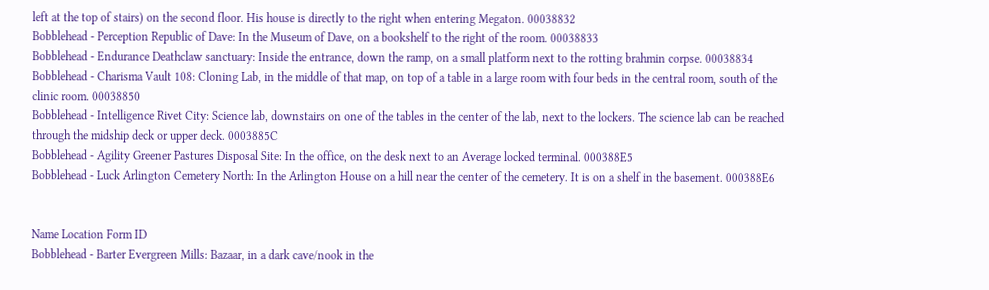left at the top of stairs) on the second floor. His house is directly to the right when entering Megaton. 00038832
Bobblehead - Perception Republic of Dave: In the Museum of Dave, on a bookshelf to the right of the room. 00038833
Bobblehead - Endurance Deathclaw sanctuary: Inside the entrance, down the ramp, on a small platform next to the rotting brahmin corpse. 00038834
Bobblehead - Charisma Vault 108: Cloning Lab, in the middle of that map, on top of a table in a large room with four beds in the central room, south of the clinic room. 00038850
Bobblehead - Intelligence Rivet City: Science lab, downstairs on one of the tables in the center of the lab, next to the lockers. The science lab can be reached through the midship deck or upper deck. 0003885C
Bobblehead - Agility Greener Pastures Disposal Site: In the office, on the desk next to an Average locked terminal. 000388E5
Bobblehead - Luck Arlington Cemetery North: In the Arlington House on a hill near the center of the cemetery. It is on a shelf in the basement. 000388E6


Name Location Form ID
Bobblehead - Barter Evergreen Mills: Bazaar, in a dark cave/nook in the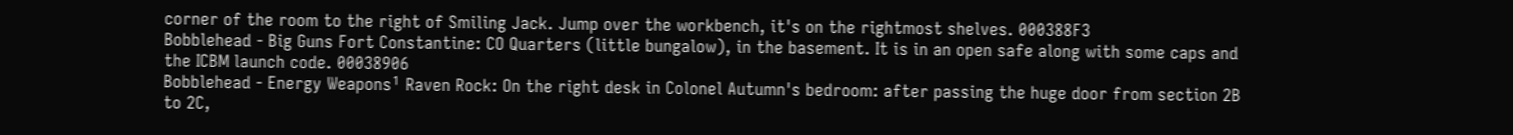corner of the room to the right of Smiling Jack. Jump over the workbench, it's on the rightmost shelves. 000388F3
Bobblehead - Big Guns Fort Constantine: CO Quarters (little bungalow), in the basement. It is in an open safe along with some caps and the ICBM launch code. 00038906
Bobblehead - Energy Weapons¹ Raven Rock: On the right desk in Colonel Autumn's bedroom: after passing the huge door from section 2B to 2C,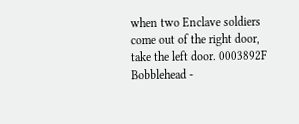when two Enclave soldiers come out of the right door, take the left door. 0003892F
Bobblehead -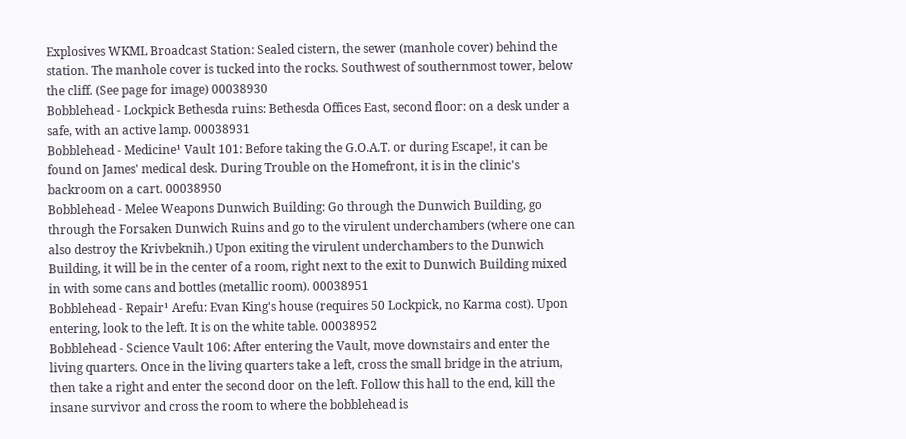Explosives WKML Broadcast Station: Sealed cistern, the sewer (manhole cover) behind the station. The manhole cover is tucked into the rocks. Southwest of southernmost tower, below the cliff. (See page for image) 00038930
Bobblehead - Lockpick Bethesda ruins: Bethesda Offices East, second floor: on a desk under a safe, with an active lamp. 00038931
Bobblehead - Medicine¹ Vault 101: Before taking the G.O.A.T. or during Escape!, it can be found on James' medical desk. During Trouble on the Homefront, it is in the clinic's backroom on a cart. 00038950
Bobblehead - Melee Weapons Dunwich Building: Go through the Dunwich Building, go through the Forsaken Dunwich Ruins and go to the virulent underchambers (where one can also destroy the Krivbeknih.) Upon exiting the virulent underchambers to the Dunwich Building, it will be in the center of a room, right next to the exit to Dunwich Building mixed in with some cans and bottles (metallic room). 00038951
Bobblehead - Repair¹ Arefu: Evan King's house (requires 50 Lockpick, no Karma cost). Upon entering, look to the left. It is on the white table. 00038952
Bobblehead - Science Vault 106: After entering the Vault, move downstairs and enter the living quarters. Once in the living quarters take a left, cross the small bridge in the atrium, then take a right and enter the second door on the left. Follow this hall to the end, kill the insane survivor and cross the room to where the bobblehead is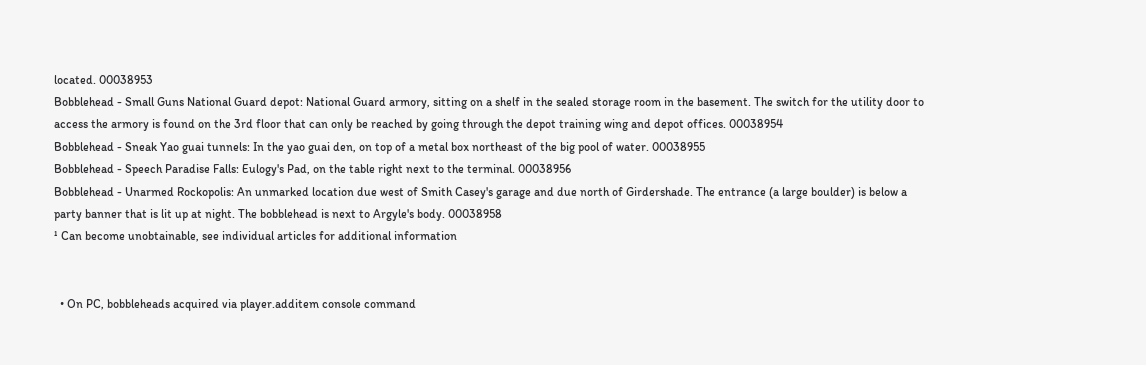located. 00038953
Bobblehead - Small Guns National Guard depot: National Guard armory, sitting on a shelf in the sealed storage room in the basement. The switch for the utility door to access the armory is found on the 3rd floor that can only be reached by going through the depot training wing and depot offices. 00038954
Bobblehead - Sneak Yao guai tunnels: In the yao guai den, on top of a metal box northeast of the big pool of water. 00038955
Bobblehead - Speech Paradise Falls: Eulogy's Pad, on the table right next to the terminal. 00038956
Bobblehead - Unarmed Rockopolis: An unmarked location due west of Smith Casey's garage and due north of Girdershade. The entrance (a large boulder) is below a party banner that is lit up at night. The bobblehead is next to Argyle's body. 00038958
¹ Can become unobtainable, see individual articles for additional information


  • On PC, bobbleheads acquired via player.additem console command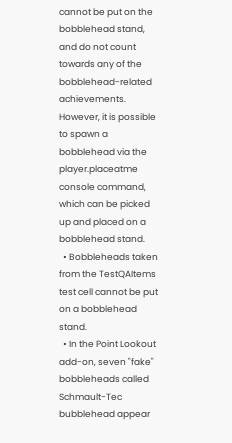cannot be put on the bobblehead stand, and do not count towards any of the bobblehead-related achievements. However, it is possible to spawn a bobblehead via the player.placeatme console command, which can be picked up and placed on a bobblehead stand.
  • Bobbleheads taken from the TestQAItems test cell cannot be put on a bobblehead stand.
  • In the Point Lookout add-on, seven "fake" bobbleheads called Schmault-Tec bubblehead appear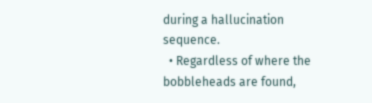during a hallucination sequence.
  • Regardless of where the bobbleheads are found,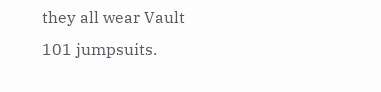they all wear Vault 101 jumpsuits.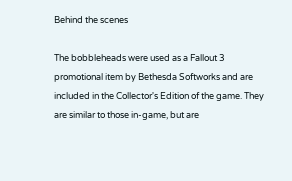Behind the scenes

The bobbleheads were used as a Fallout 3 promotional item by Bethesda Softworks and are included in the Collector's Edition of the game. They are similar to those in-game, but are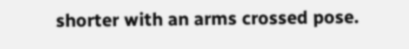shorter with an arms crossed pose.